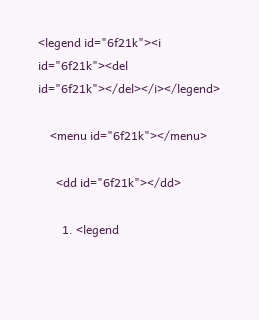<legend id="6f21k"><i id="6f21k"><del id="6f21k"></del></i></legend>

    <menu id="6f21k"></menu>

      <dd id="6f21k"></dd>

        1. <legend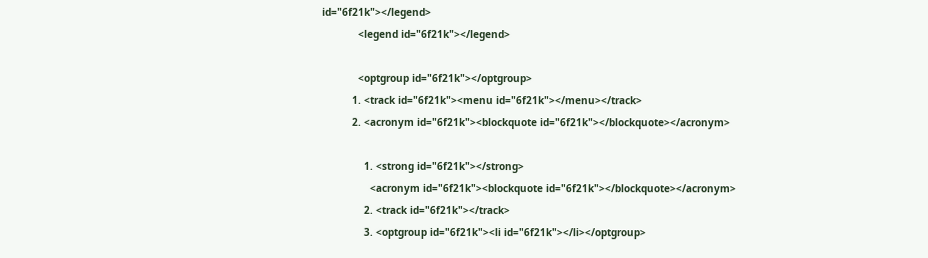id="6f21k"></legend>
            <legend id="6f21k"></legend>

            <optgroup id="6f21k"></optgroup>
          1. <track id="6f21k"><menu id="6f21k"></menu></track>
          2. <acronym id="6f21k"><blockquote id="6f21k"></blockquote></acronym>

              1. <strong id="6f21k"></strong>
                <acronym id="6f21k"><blockquote id="6f21k"></blockquote></acronym>
              2. <track id="6f21k"></track>
              3. <optgroup id="6f21k"><li id="6f21k"></li></optgroup>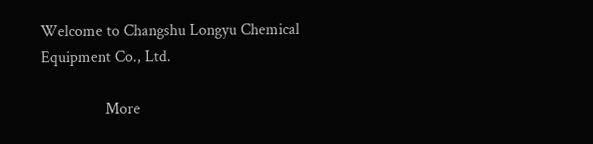Welcome to Changshu Longyu Chemical Equipment Co., Ltd.

                More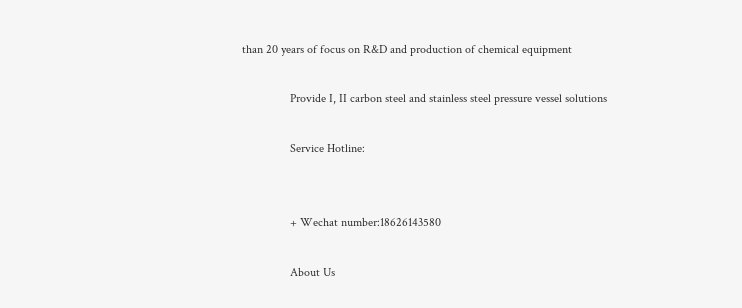than 20 years of focus on R&D and production of chemical equipment

                Provide I, II carbon steel and stainless steel pressure vessel solutions

                Service Hotline:


                + Wechat number:18626143580

                About Us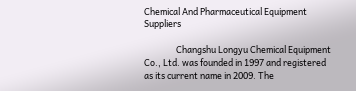Chemical And Pharmaceutical Equipment Suppliers

                Changshu Longyu Chemical Equipment Co., Ltd. was founded in 1997 and registered as its current name in 2009. The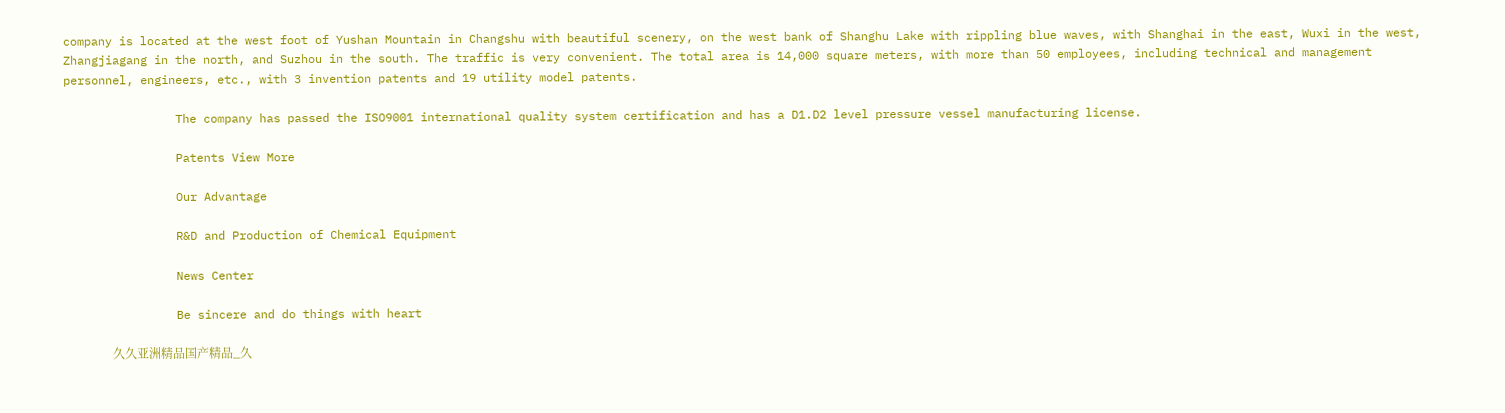company is located at the west foot of Yushan Mountain in Changshu with beautiful scenery, on the west bank of Shanghu Lake with rippling blue waves, with Shanghai in the east, Wuxi in the west, Zhangjiagang in the north, and Suzhou in the south. The traffic is very convenient. The total area is 14,000 square meters, with more than 50 employees, including technical and management personnel, engineers, etc., with 3 invention patents and 19 utility model patents.

                The company has passed the ISO9001 international quality system certification and has a D1.D2 level pressure vessel manufacturing license.

                Patents View More

                Our Advantage

                R&D and Production of Chemical Equipment

                News Center

                Be sincere and do things with heart

                久久亚洲精品国产精品_久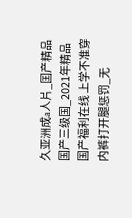久亚洲成a人片_囯产精品国产三级国_2021年精品国产福利在线 上学不准穿内裤打开腿惩罚_无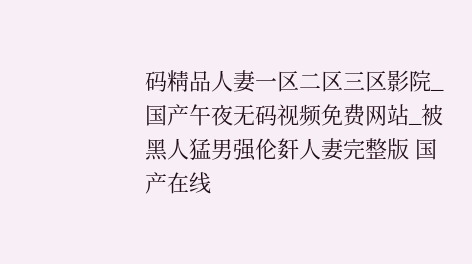码精品人妻一区二区三区影院_国产午夜无码视频免费网站_被黑人猛男强伦姧人妻完整版 国产在线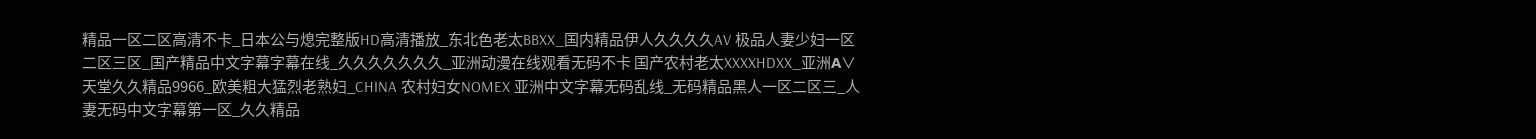精品一区二区高清不卡_日本公与熄完整版HD高清播放_东北色老太BBXX_国内精品伊人久久久久AV 极品人妻少妇一区二区三区_国产精品中文字幕字幕在线_久久久久久久久_亚洲动漫在线观看无码不卡 国产农村老太XXXXHDXX_亚洲А∨天堂久久精品9966_欧美粗大猛烈老熟妇_CHINA 农村妇女NOMEX 亚洲中文字幕无码乱线_无码精品黑人一区二区三_人妻无码中文字幕第一区_久久精品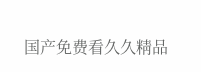国产免费看久久精品